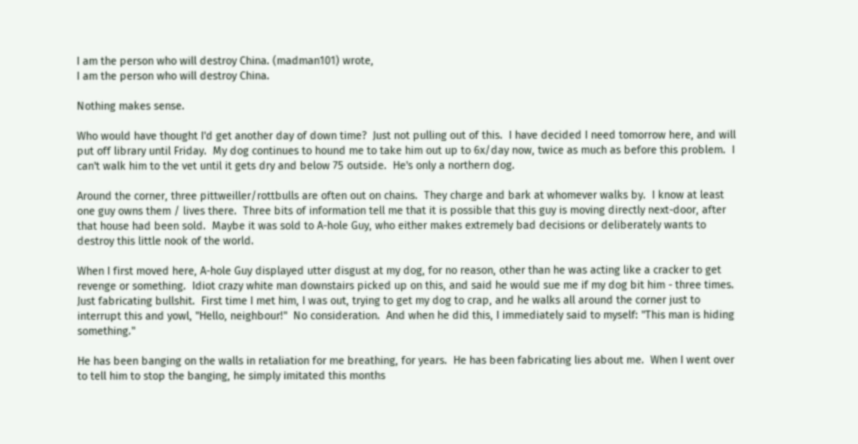I am the person who will destroy China. (madman101) wrote,
I am the person who will destroy China.

Nothing makes sense.

Who would have thought I'd get another day of down time?  Just not pulling out of this.  I have decided I need tomorrow here, and will put off library until Friday.  My dog continues to hound me to take him out up to 6x/day now, twice as much as before this problem.  I can't walk him to the vet until it gets dry and below 75 outside.  He's only a northern dog.

Around the corner, three pittweiller/rottbulls are often out on chains.  They charge and bark at whomever walks by.  I know at least one guy owns them / lives there.  Three bits of information tell me that it is possible that this guy is moving directly next-door, after that house had been sold.  Maybe it was sold to A-hole Guy, who either makes extremely bad decisions or deliberately wants to destroy this little nook of the world.

When I first moved here, A-hole Guy displayed utter disgust at my dog, for no reason, other than he was acting like a cracker to get revenge or something.  Idiot crazy white man downstairs picked up on this, and said he would sue me if my dog bit him - three times.  Just fabricating bullshit.  First time I met him, I was out, trying to get my dog to crap, and he walks all around the corner just to interrupt this and yowl, "Hello, neighbour!"  No consideration.  And when he did this, I immediately said to myself: "This man is hiding something."

He has been banging on the walls in retaliation for me breathing, for years.  He has been fabricating lies about me.  When I went over to tell him to stop the banging, he simply imitated this months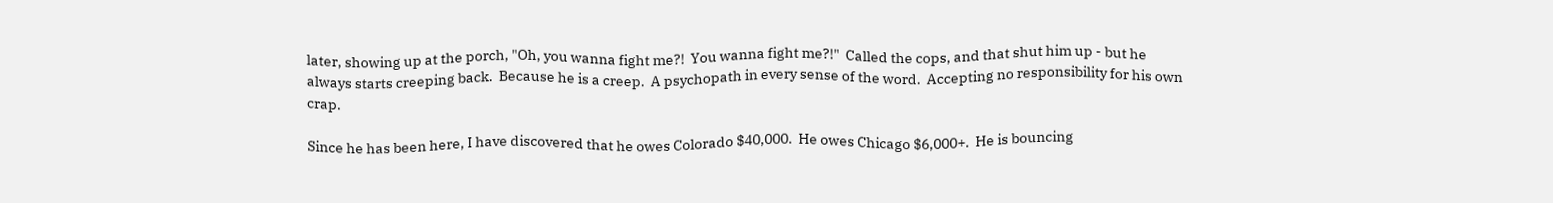later, showing up at the porch, "Oh, you wanna fight me?!  You wanna fight me?!"  Called the cops, and that shut him up - but he always starts creeping back.  Because he is a creep.  A psychopath in every sense of the word.  Accepting no responsibility for his own crap.

Since he has been here, I have discovered that he owes Colorado $40,000.  He owes Chicago $6,000+.  He is bouncing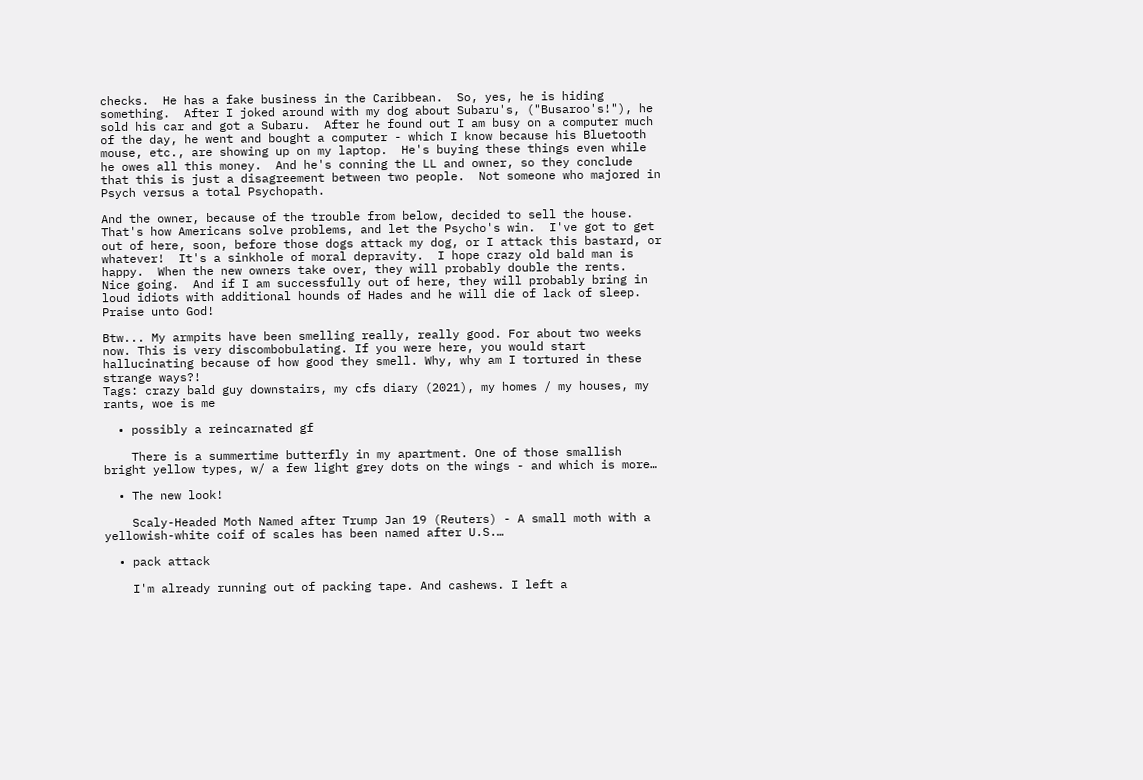checks.  He has a fake business in the Caribbean.  So, yes, he is hiding something.  After I joked around with my dog about Subaru's, ("Busaroo's!"), he sold his car and got a Subaru.  After he found out I am busy on a computer much of the day, he went and bought a computer - which I know because his Bluetooth mouse, etc., are showing up on my laptop.  He's buying these things even while he owes all this money.  And he's conning the LL and owner, so they conclude that this is just a disagreement between two people.  Not someone who majored in Psych versus a total Psychopath.

And the owner, because of the trouble from below, decided to sell the house.  That's how Americans solve problems, and let the Psycho's win.  I've got to get out of here, soon, before those dogs attack my dog, or I attack this bastard, or whatever!  It's a sinkhole of moral depravity.  I hope crazy old bald man is happy.  When the new owners take over, they will probably double the rents.  Nice going.  And if I am successfully out of here, they will probably bring in loud idiots with additional hounds of Hades and he will die of lack of sleep.  Praise unto God!

Btw... My armpits have been smelling really, really good. For about two weeks now. This is very discombobulating. If you were here, you would start hallucinating because of how good they smell. Why, why am I tortured in these strange ways?!
Tags: crazy bald guy downstairs, my cfs diary (2021), my homes / my houses, my rants, woe is me

  • possibly a reincarnated gf

    There is a summertime butterfly in my apartment. One of those smallish bright yellow types, w/ a few light grey dots on the wings - and which is more…

  • The new look!

    Scaly-Headed Moth Named after Trump Jan 19 (Reuters) - A small moth with a yellowish-white coif of scales has been named after U.S.…

  • pack attack

    I'm already running out of packing tape. And cashews. I left a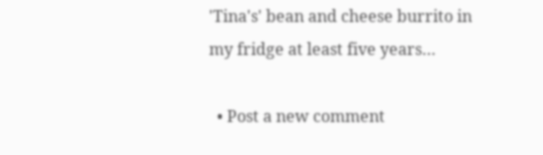'Tina's' bean and cheese burrito in my fridge at least five years…

  • Post a new comment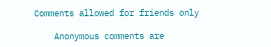Comments allowed for friends only

    Anonymous comments are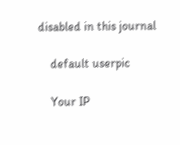disabled in this journal

    default userpic

    Your IP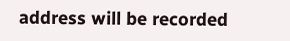address will be recorded